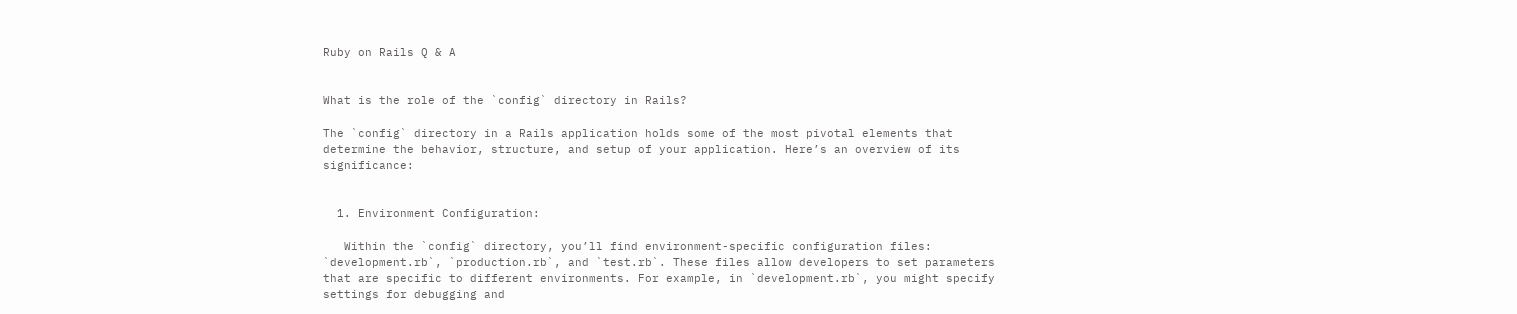Ruby on Rails Q & A


What is the role of the `config` directory in Rails?

The `config` directory in a Rails application holds some of the most pivotal elements that determine the behavior, structure, and setup of your application. Here’s an overview of its significance:


  1. Environment Configuration:

   Within the `config` directory, you’ll find environment-specific configuration files: `development.rb`, `production.rb`, and `test.rb`. These files allow developers to set parameters that are specific to different environments. For example, in `development.rb`, you might specify settings for debugging and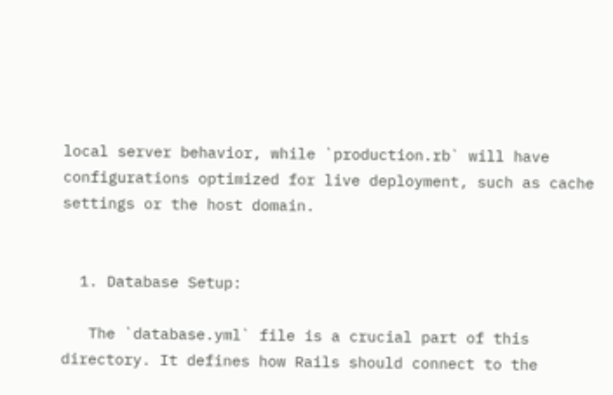local server behavior, while `production.rb` will have configurations optimized for live deployment, such as cache settings or the host domain.


  1. Database Setup:

   The `database.yml` file is a crucial part of this directory. It defines how Rails should connect to the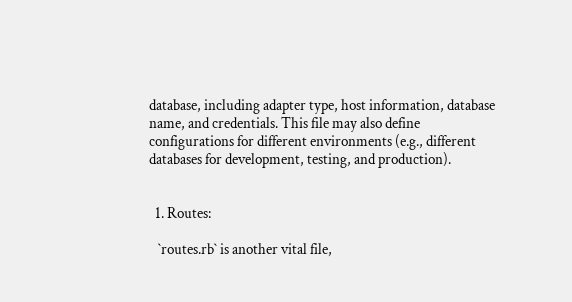database, including adapter type, host information, database name, and credentials. This file may also define configurations for different environments (e.g., different databases for development, testing, and production).


  1. Routes:

   `routes.rb` is another vital file,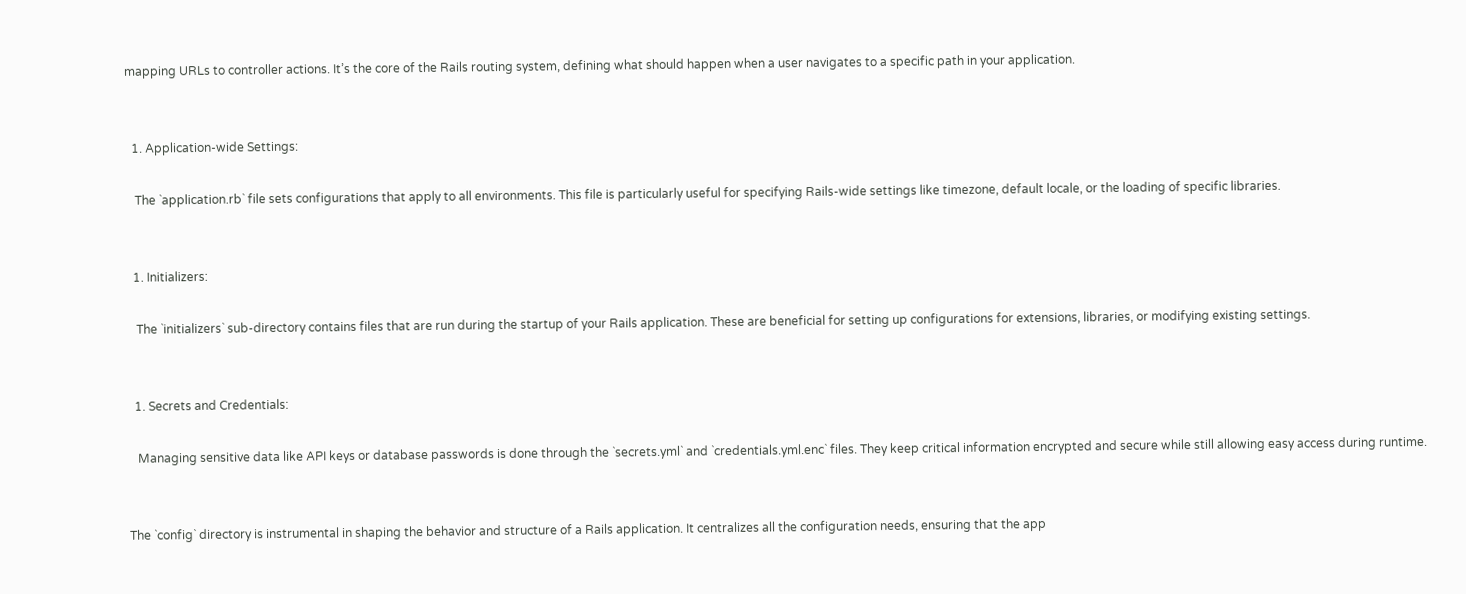mapping URLs to controller actions. It’s the core of the Rails routing system, defining what should happen when a user navigates to a specific path in your application.


  1. Application-wide Settings:

   The `application.rb` file sets configurations that apply to all environments. This file is particularly useful for specifying Rails-wide settings like timezone, default locale, or the loading of specific libraries.


  1. Initializers:

   The `initializers` sub-directory contains files that are run during the startup of your Rails application. These are beneficial for setting up configurations for extensions, libraries, or modifying existing settings.


  1. Secrets and Credentials:

   Managing sensitive data like API keys or database passwords is done through the `secrets.yml` and `credentials.yml.enc` files. They keep critical information encrypted and secure while still allowing easy access during runtime.


The `config` directory is instrumental in shaping the behavior and structure of a Rails application. It centralizes all the configuration needs, ensuring that the app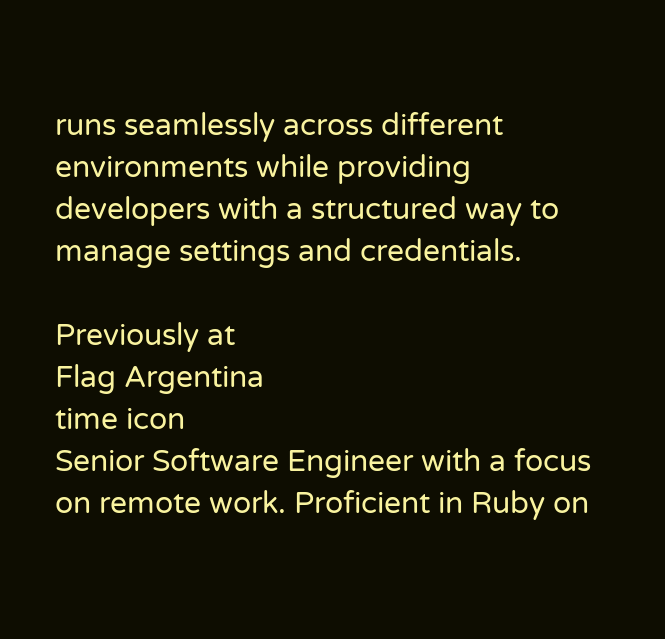runs seamlessly across different environments while providing developers with a structured way to manage settings and credentials.

Previously at
Flag Argentina
time icon
Senior Software Engineer with a focus on remote work. Proficient in Ruby on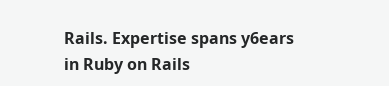Rails. Expertise spans y6ears in Ruby on Rails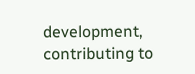development, contributing to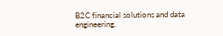B2C financial solutions and data engineering.